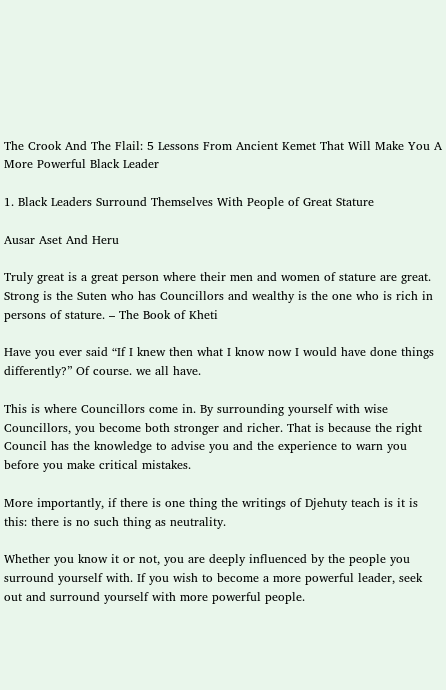The Crook And The Flail: 5 Lessons From Ancient Kemet That Will Make You A More Powerful Black Leader

1. Black Leaders Surround Themselves With People of Great Stature

Ausar Aset And Heru

Truly great is a great person where their men and women of stature are great. Strong is the Suten who has Councillors and wealthy is the one who is rich in persons of stature. – The Book of Kheti

Have you ever said “If I knew then what I know now I would have done things differently?” Of course. we all have.

This is where Councillors come in. By surrounding yourself with wise Councillors, you become both stronger and richer. That is because the right Council has the knowledge to advise you and the experience to warn you before you make critical mistakes.

More importantly, if there is one thing the writings of Djehuty teach is it is this: there is no such thing as neutrality.

Whether you know it or not, you are deeply influenced by the people you surround yourself with. If you wish to become a more powerful leader, seek out and surround yourself with more powerful people.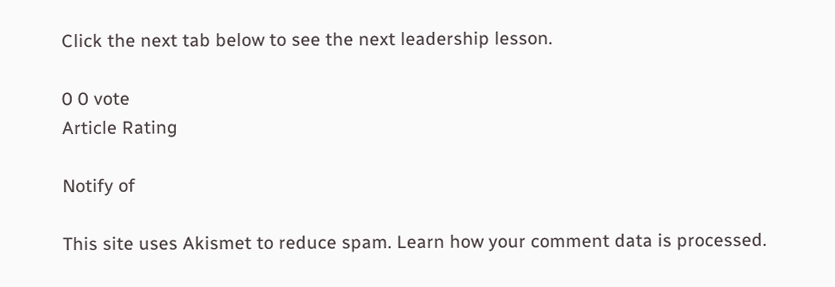Click the next tab below to see the next leadership lesson.

0 0 vote
Article Rating

Notify of

This site uses Akismet to reduce spam. Learn how your comment data is processed.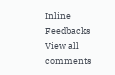Inline Feedbacks
View all comments